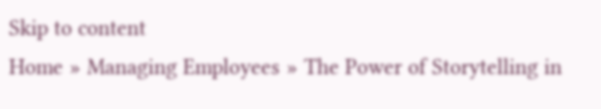Skip to content
Home » Managing Employees » The Power of Storytelling in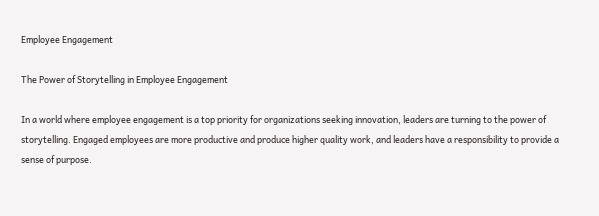Employee Engagement

The Power of Storytelling in Employee Engagement

In a world where employee engagement is a top priority for organizations seeking innovation, leaders are turning to the power of storytelling. Engaged employees are more productive and produce higher quality work, and leaders have a responsibility to provide a sense of purpose.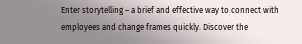Enter storytelling – a brief and effective way to connect with employees and change frames quickly. Discover the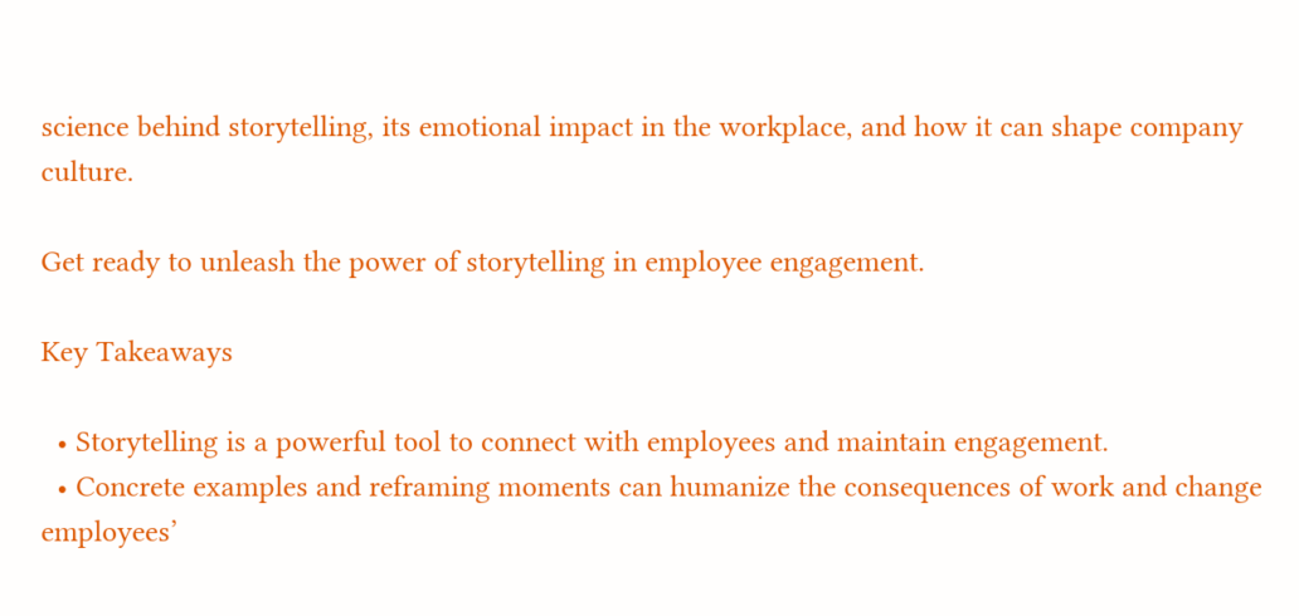science behind storytelling, its emotional impact in the workplace, and how it can shape company culture.

Get ready to unleash the power of storytelling in employee engagement.

Key Takeaways

  • Storytelling is a powerful tool to connect with employees and maintain engagement.
  • Concrete examples and reframing moments can humanize the consequences of work and change employees’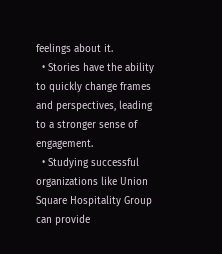feelings about it.
  • Stories have the ability to quickly change frames and perspectives, leading to a stronger sense of engagement.
  • Studying successful organizations like Union Square Hospitality Group can provide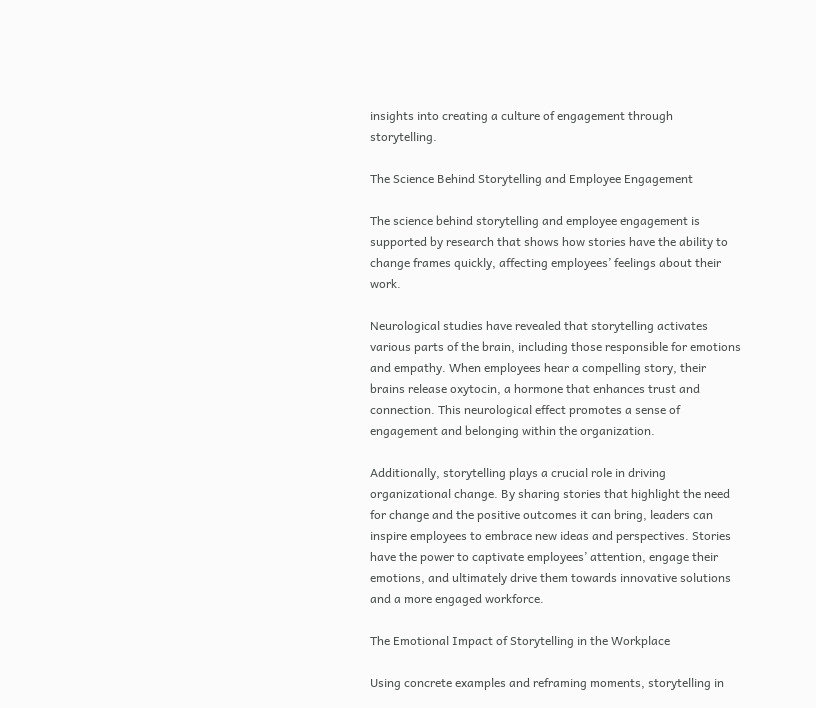insights into creating a culture of engagement through storytelling.

The Science Behind Storytelling and Employee Engagement

The science behind storytelling and employee engagement is supported by research that shows how stories have the ability to change frames quickly, affecting employees’ feelings about their work.

Neurological studies have revealed that storytelling activates various parts of the brain, including those responsible for emotions and empathy. When employees hear a compelling story, their brains release oxytocin, a hormone that enhances trust and connection. This neurological effect promotes a sense of engagement and belonging within the organization.

Additionally, storytelling plays a crucial role in driving organizational change. By sharing stories that highlight the need for change and the positive outcomes it can bring, leaders can inspire employees to embrace new ideas and perspectives. Stories have the power to captivate employees’ attention, engage their emotions, and ultimately drive them towards innovative solutions and a more engaged workforce.

The Emotional Impact of Storytelling in the Workplace

Using concrete examples and reframing moments, storytelling in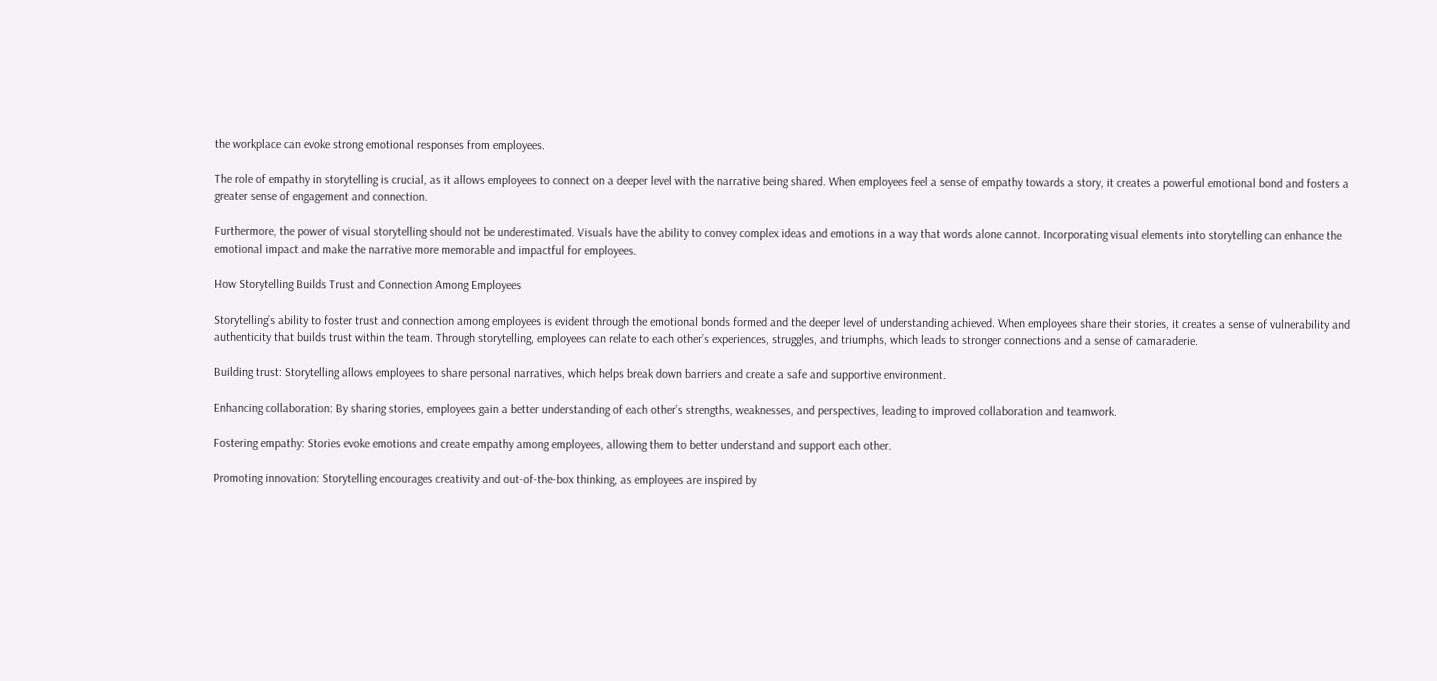the workplace can evoke strong emotional responses from employees.

The role of empathy in storytelling is crucial, as it allows employees to connect on a deeper level with the narrative being shared. When employees feel a sense of empathy towards a story, it creates a powerful emotional bond and fosters a greater sense of engagement and connection.

Furthermore, the power of visual storytelling should not be underestimated. Visuals have the ability to convey complex ideas and emotions in a way that words alone cannot. Incorporating visual elements into storytelling can enhance the emotional impact and make the narrative more memorable and impactful for employees.

How Storytelling Builds Trust and Connection Among Employees

Storytelling’s ability to foster trust and connection among employees is evident through the emotional bonds formed and the deeper level of understanding achieved. When employees share their stories, it creates a sense of vulnerability and authenticity that builds trust within the team. Through storytelling, employees can relate to each other’s experiences, struggles, and triumphs, which leads to stronger connections and a sense of camaraderie.

Building trust: Storytelling allows employees to share personal narratives, which helps break down barriers and create a safe and supportive environment.

Enhancing collaboration: By sharing stories, employees gain a better understanding of each other’s strengths, weaknesses, and perspectives, leading to improved collaboration and teamwork.

Fostering empathy: Stories evoke emotions and create empathy among employees, allowing them to better understand and support each other.

Promoting innovation: Storytelling encourages creativity and out-of-the-box thinking, as employees are inspired by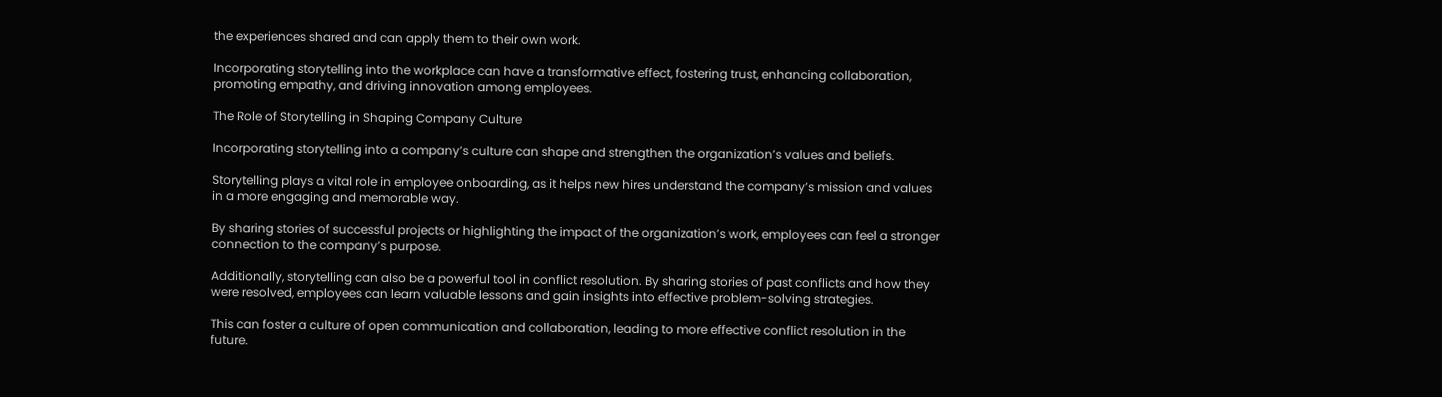the experiences shared and can apply them to their own work.

Incorporating storytelling into the workplace can have a transformative effect, fostering trust, enhancing collaboration, promoting empathy, and driving innovation among employees.

The Role of Storytelling in Shaping Company Culture

Incorporating storytelling into a company’s culture can shape and strengthen the organization’s values and beliefs.

Storytelling plays a vital role in employee onboarding, as it helps new hires understand the company’s mission and values in a more engaging and memorable way.

By sharing stories of successful projects or highlighting the impact of the organization’s work, employees can feel a stronger connection to the company’s purpose.

Additionally, storytelling can also be a powerful tool in conflict resolution. By sharing stories of past conflicts and how they were resolved, employees can learn valuable lessons and gain insights into effective problem-solving strategies.

This can foster a culture of open communication and collaboration, leading to more effective conflict resolution in the future.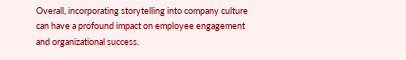Overall, incorporating storytelling into company culture can have a profound impact on employee engagement and organizational success.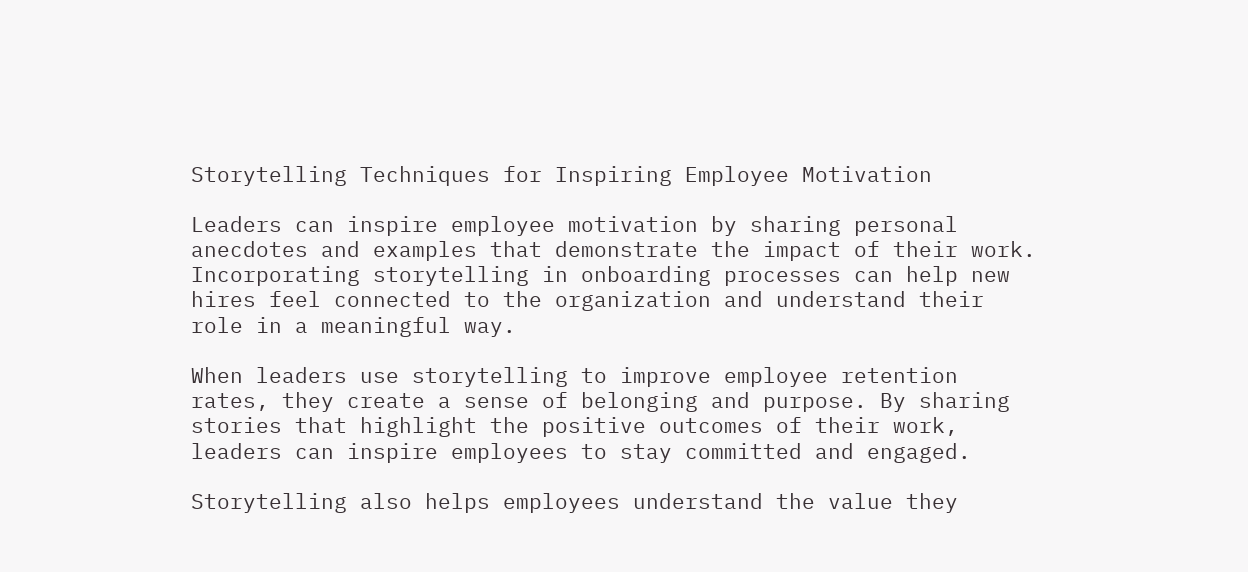Storytelling Techniques for Inspiring Employee Motivation

Leaders can inspire employee motivation by sharing personal anecdotes and examples that demonstrate the impact of their work. Incorporating storytelling in onboarding processes can help new hires feel connected to the organization and understand their role in a meaningful way.

When leaders use storytelling to improve employee retention rates, they create a sense of belonging and purpose. By sharing stories that highlight the positive outcomes of their work, leaders can inspire employees to stay committed and engaged.

Storytelling also helps employees understand the value they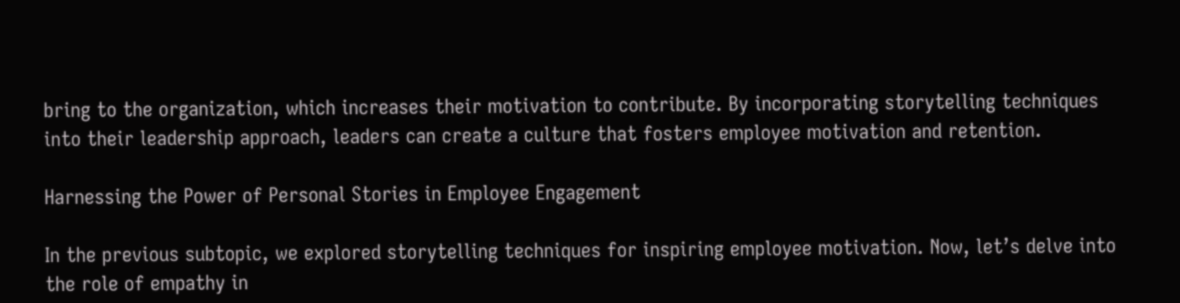bring to the organization, which increases their motivation to contribute. By incorporating storytelling techniques into their leadership approach, leaders can create a culture that fosters employee motivation and retention.

Harnessing the Power of Personal Stories in Employee Engagement

In the previous subtopic, we explored storytelling techniques for inspiring employee motivation. Now, let’s delve into the role of empathy in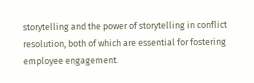storytelling and the power of storytelling in conflict resolution, both of which are essential for fostering employee engagement.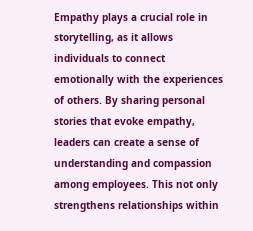Empathy plays a crucial role in storytelling, as it allows individuals to connect emotionally with the experiences of others. By sharing personal stories that evoke empathy, leaders can create a sense of understanding and compassion among employees. This not only strengthens relationships within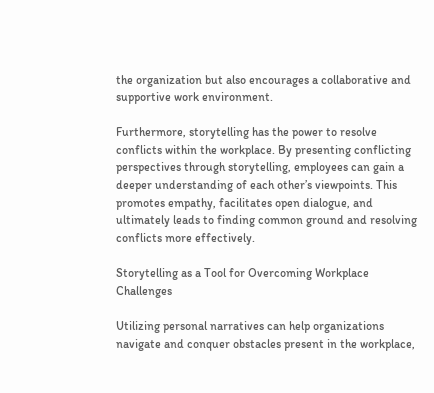the organization but also encourages a collaborative and supportive work environment.

Furthermore, storytelling has the power to resolve conflicts within the workplace. By presenting conflicting perspectives through storytelling, employees can gain a deeper understanding of each other’s viewpoints. This promotes empathy, facilitates open dialogue, and ultimately leads to finding common ground and resolving conflicts more effectively.

Storytelling as a Tool for Overcoming Workplace Challenges

Utilizing personal narratives can help organizations navigate and conquer obstacles present in the workplace,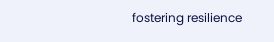fostering resilience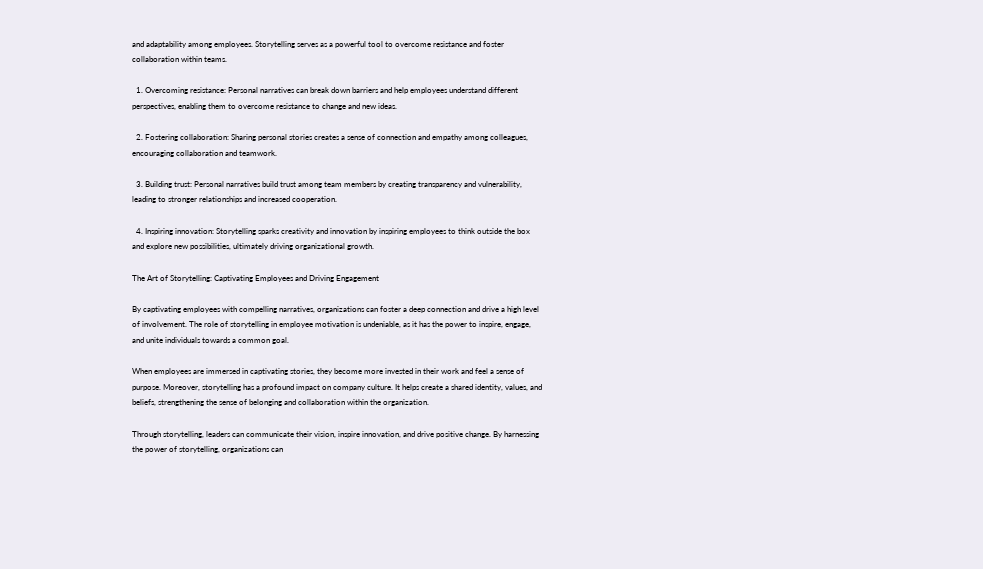and adaptability among employees. Storytelling serves as a powerful tool to overcome resistance and foster collaboration within teams.

  1. Overcoming resistance: Personal narratives can break down barriers and help employees understand different perspectives, enabling them to overcome resistance to change and new ideas.

  2. Fostering collaboration: Sharing personal stories creates a sense of connection and empathy among colleagues, encouraging collaboration and teamwork.

  3. Building trust: Personal narratives build trust among team members by creating transparency and vulnerability, leading to stronger relationships and increased cooperation.

  4. Inspiring innovation: Storytelling sparks creativity and innovation by inspiring employees to think outside the box and explore new possibilities, ultimately driving organizational growth.

The Art of Storytelling: Captivating Employees and Driving Engagement

By captivating employees with compelling narratives, organizations can foster a deep connection and drive a high level of involvement. The role of storytelling in employee motivation is undeniable, as it has the power to inspire, engage, and unite individuals towards a common goal.

When employees are immersed in captivating stories, they become more invested in their work and feel a sense of purpose. Moreover, storytelling has a profound impact on company culture. It helps create a shared identity, values, and beliefs, strengthening the sense of belonging and collaboration within the organization.

Through storytelling, leaders can communicate their vision, inspire innovation, and drive positive change. By harnessing the power of storytelling, organizations can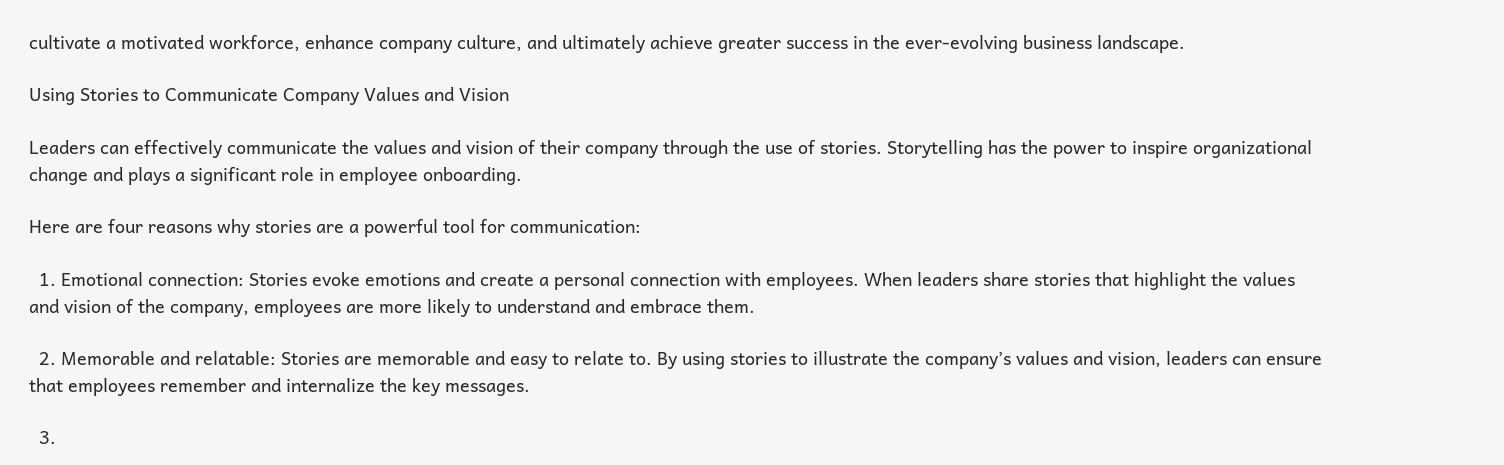cultivate a motivated workforce, enhance company culture, and ultimately achieve greater success in the ever-evolving business landscape.

Using Stories to Communicate Company Values and Vision

Leaders can effectively communicate the values and vision of their company through the use of stories. Storytelling has the power to inspire organizational change and plays a significant role in employee onboarding.

Here are four reasons why stories are a powerful tool for communication:

  1. Emotional connection: Stories evoke emotions and create a personal connection with employees. When leaders share stories that highlight the values and vision of the company, employees are more likely to understand and embrace them.

  2. Memorable and relatable: Stories are memorable and easy to relate to. By using stories to illustrate the company’s values and vision, leaders can ensure that employees remember and internalize the key messages.

  3.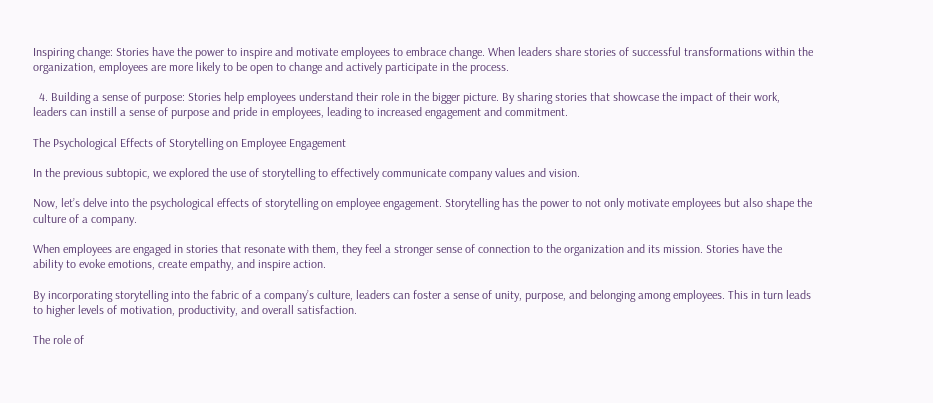Inspiring change: Stories have the power to inspire and motivate employees to embrace change. When leaders share stories of successful transformations within the organization, employees are more likely to be open to change and actively participate in the process.

  4. Building a sense of purpose: Stories help employees understand their role in the bigger picture. By sharing stories that showcase the impact of their work, leaders can instill a sense of purpose and pride in employees, leading to increased engagement and commitment.

The Psychological Effects of Storytelling on Employee Engagement

In the previous subtopic, we explored the use of storytelling to effectively communicate company values and vision.

Now, let’s delve into the psychological effects of storytelling on employee engagement. Storytelling has the power to not only motivate employees but also shape the culture of a company.

When employees are engaged in stories that resonate with them, they feel a stronger sense of connection to the organization and its mission. Stories have the ability to evoke emotions, create empathy, and inspire action.

By incorporating storytelling into the fabric of a company’s culture, leaders can foster a sense of unity, purpose, and belonging among employees. This in turn leads to higher levels of motivation, productivity, and overall satisfaction.

The role of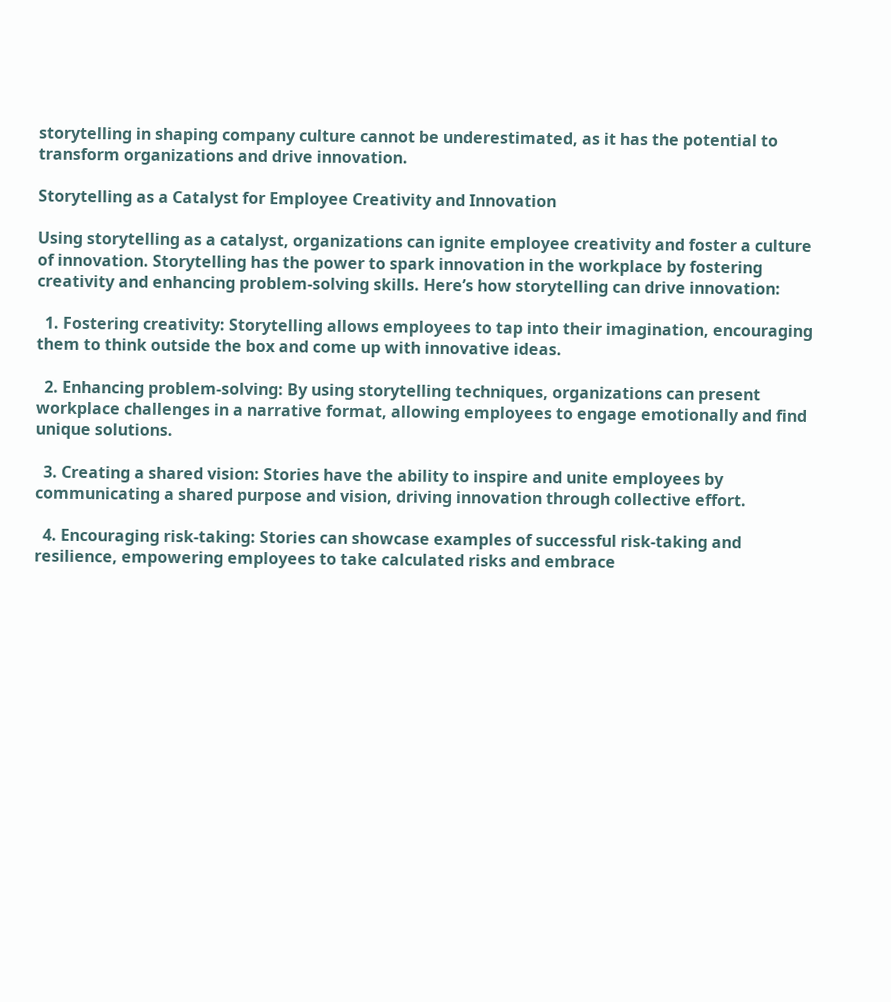storytelling in shaping company culture cannot be underestimated, as it has the potential to transform organizations and drive innovation.

Storytelling as a Catalyst for Employee Creativity and Innovation

Using storytelling as a catalyst, organizations can ignite employee creativity and foster a culture of innovation. Storytelling has the power to spark innovation in the workplace by fostering creativity and enhancing problem-solving skills. Here’s how storytelling can drive innovation:

  1. Fostering creativity: Storytelling allows employees to tap into their imagination, encouraging them to think outside the box and come up with innovative ideas.

  2. Enhancing problem-solving: By using storytelling techniques, organizations can present workplace challenges in a narrative format, allowing employees to engage emotionally and find unique solutions.

  3. Creating a shared vision: Stories have the ability to inspire and unite employees by communicating a shared purpose and vision, driving innovation through collective effort.

  4. Encouraging risk-taking: Stories can showcase examples of successful risk-taking and resilience, empowering employees to take calculated risks and embrace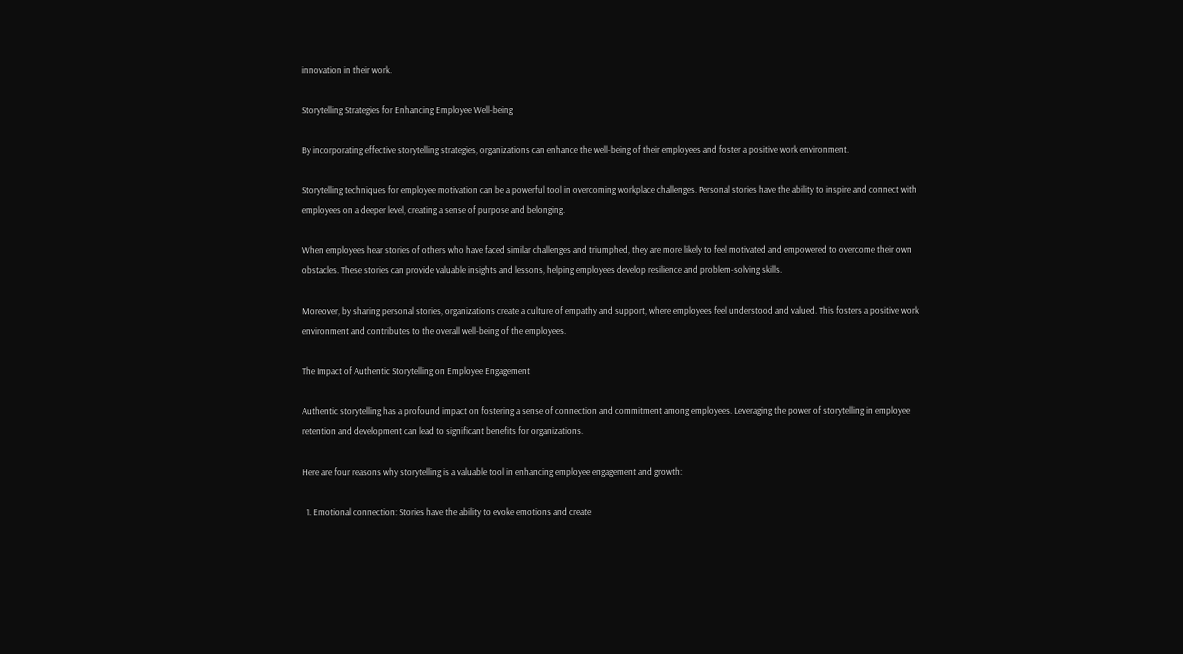innovation in their work.

Storytelling Strategies for Enhancing Employee Well-being

By incorporating effective storytelling strategies, organizations can enhance the well-being of their employees and foster a positive work environment.

Storytelling techniques for employee motivation can be a powerful tool in overcoming workplace challenges. Personal stories have the ability to inspire and connect with employees on a deeper level, creating a sense of purpose and belonging.

When employees hear stories of others who have faced similar challenges and triumphed, they are more likely to feel motivated and empowered to overcome their own obstacles. These stories can provide valuable insights and lessons, helping employees develop resilience and problem-solving skills.

Moreover, by sharing personal stories, organizations create a culture of empathy and support, where employees feel understood and valued. This fosters a positive work environment and contributes to the overall well-being of the employees.

The Impact of Authentic Storytelling on Employee Engagement

Authentic storytelling has a profound impact on fostering a sense of connection and commitment among employees. Leveraging the power of storytelling in employee retention and development can lead to significant benefits for organizations.

Here are four reasons why storytelling is a valuable tool in enhancing employee engagement and growth:

  1. Emotional connection: Stories have the ability to evoke emotions and create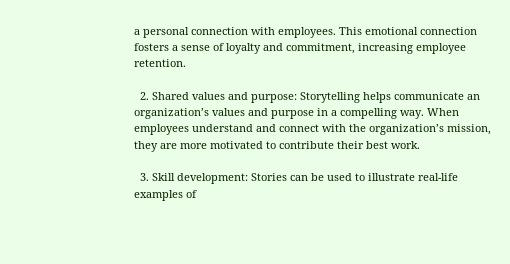a personal connection with employees. This emotional connection fosters a sense of loyalty and commitment, increasing employee retention.

  2. Shared values and purpose: Storytelling helps communicate an organization’s values and purpose in a compelling way. When employees understand and connect with the organization’s mission, they are more motivated to contribute their best work.

  3. Skill development: Stories can be used to illustrate real-life examples of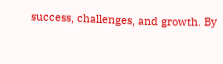success, challenges, and growth. By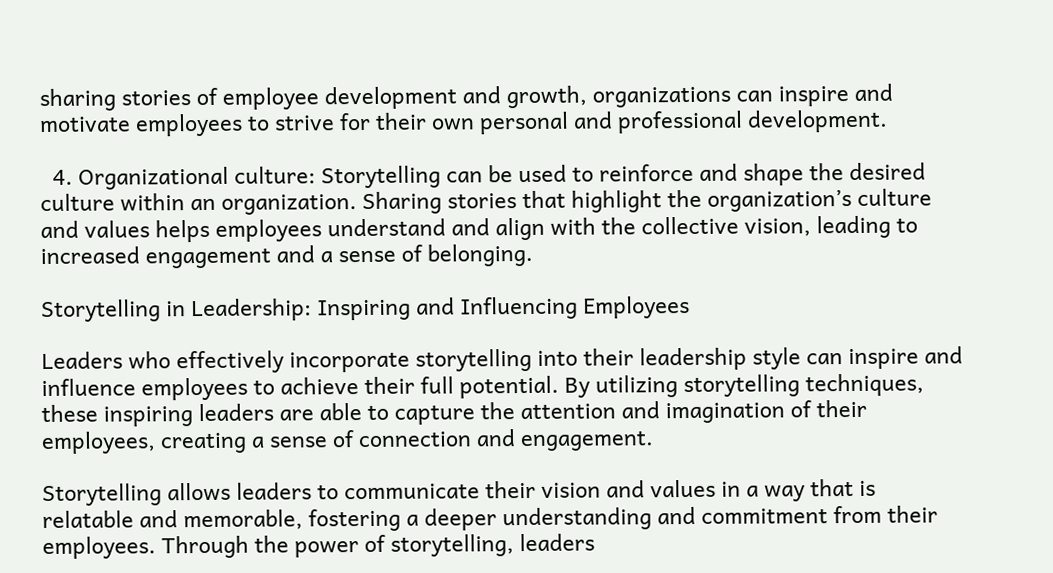sharing stories of employee development and growth, organizations can inspire and motivate employees to strive for their own personal and professional development.

  4. Organizational culture: Storytelling can be used to reinforce and shape the desired culture within an organization. Sharing stories that highlight the organization’s culture and values helps employees understand and align with the collective vision, leading to increased engagement and a sense of belonging.

Storytelling in Leadership: Inspiring and Influencing Employees

Leaders who effectively incorporate storytelling into their leadership style can inspire and influence employees to achieve their full potential. By utilizing storytelling techniques, these inspiring leaders are able to capture the attention and imagination of their employees, creating a sense of connection and engagement.

Storytelling allows leaders to communicate their vision and values in a way that is relatable and memorable, fostering a deeper understanding and commitment from their employees. Through the power of storytelling, leaders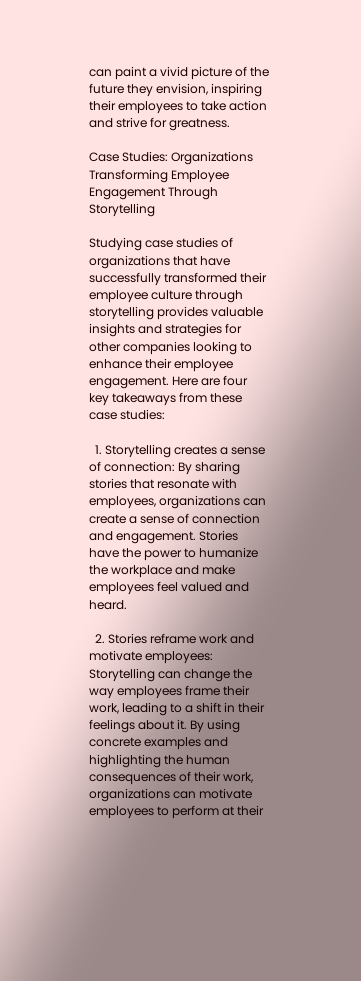can paint a vivid picture of the future they envision, inspiring their employees to take action and strive for greatness.

Case Studies: Organizations Transforming Employee Engagement Through Storytelling

Studying case studies of organizations that have successfully transformed their employee culture through storytelling provides valuable insights and strategies for other companies looking to enhance their employee engagement. Here are four key takeaways from these case studies:

  1. Storytelling creates a sense of connection: By sharing stories that resonate with employees, organizations can create a sense of connection and engagement. Stories have the power to humanize the workplace and make employees feel valued and heard.

  2. Stories reframe work and motivate employees: Storytelling can change the way employees frame their work, leading to a shift in their feelings about it. By using concrete examples and highlighting the human consequences of their work, organizations can motivate employees to perform at their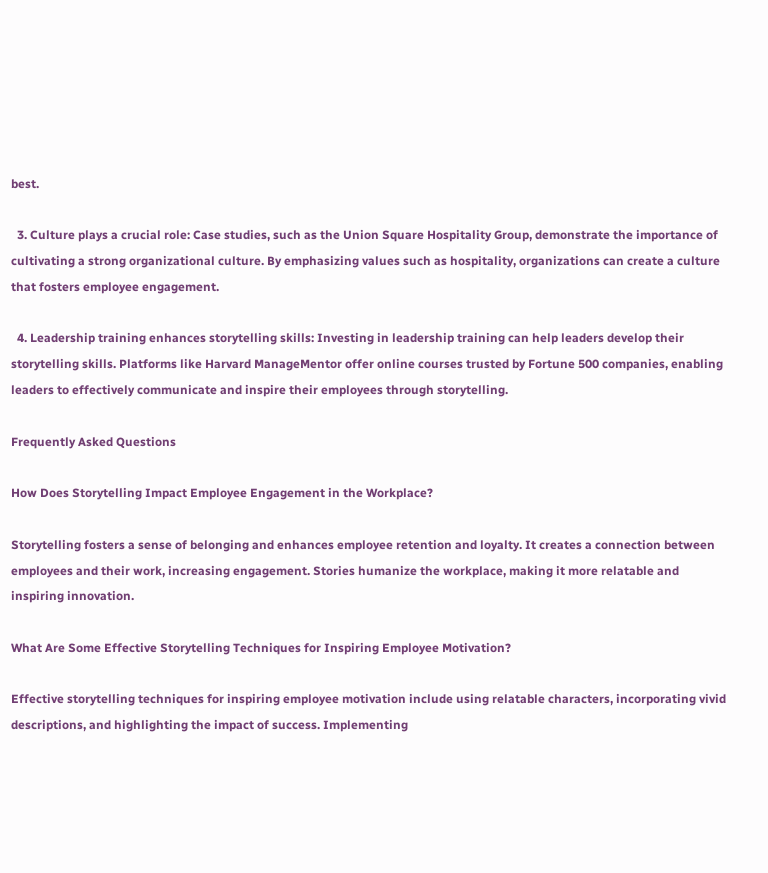best.

  3. Culture plays a crucial role: Case studies, such as the Union Square Hospitality Group, demonstrate the importance of cultivating a strong organizational culture. By emphasizing values such as hospitality, organizations can create a culture that fosters employee engagement.

  4. Leadership training enhances storytelling skills: Investing in leadership training can help leaders develop their storytelling skills. Platforms like Harvard ManageMentor offer online courses trusted by Fortune 500 companies, enabling leaders to effectively communicate and inspire their employees through storytelling.

Frequently Asked Questions

How Does Storytelling Impact Employee Engagement in the Workplace?

Storytelling fosters a sense of belonging and enhances employee retention and loyalty. It creates a connection between employees and their work, increasing engagement. Stories humanize the workplace, making it more relatable and inspiring innovation.

What Are Some Effective Storytelling Techniques for Inspiring Employee Motivation?

Effective storytelling techniques for inspiring employee motivation include using relatable characters, incorporating vivid descriptions, and highlighting the impact of success. Implementing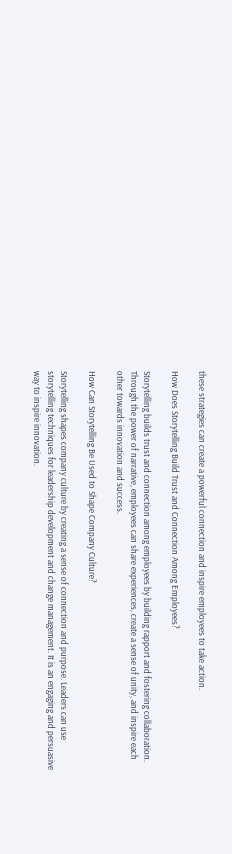these strategies can create a powerful connection and inspire employees to take action.

How Does Storytelling Build Trust and Connection Among Employees?

Storytelling builds trust and connection among employees by building rapport and fostering collaboration. Through the power of narrative, employees can share experiences, create a sense of unity, and inspire each other towards innovation and success.

How Can Storytelling Be Used to Shape Company Culture?

Storytelling shapes company culture by creating a sense of connection and purpose. Leaders can use storytelling techniques for leadership development and change management. It is an engaging and persuasive way to inspire innovation.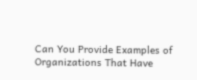Can You Provide Examples of Organizations That Have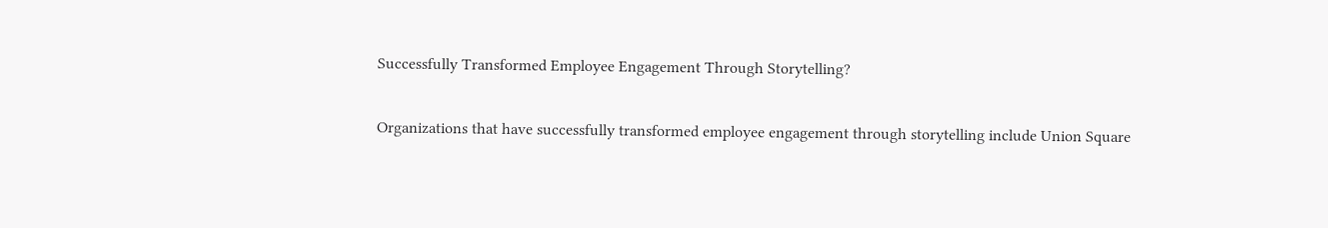Successfully Transformed Employee Engagement Through Storytelling?

Organizations that have successfully transformed employee engagement through storytelling include Union Square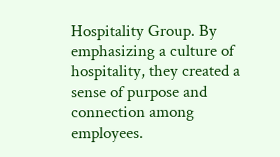Hospitality Group. By emphasizing a culture of hospitality, they created a sense of purpose and connection among employees.